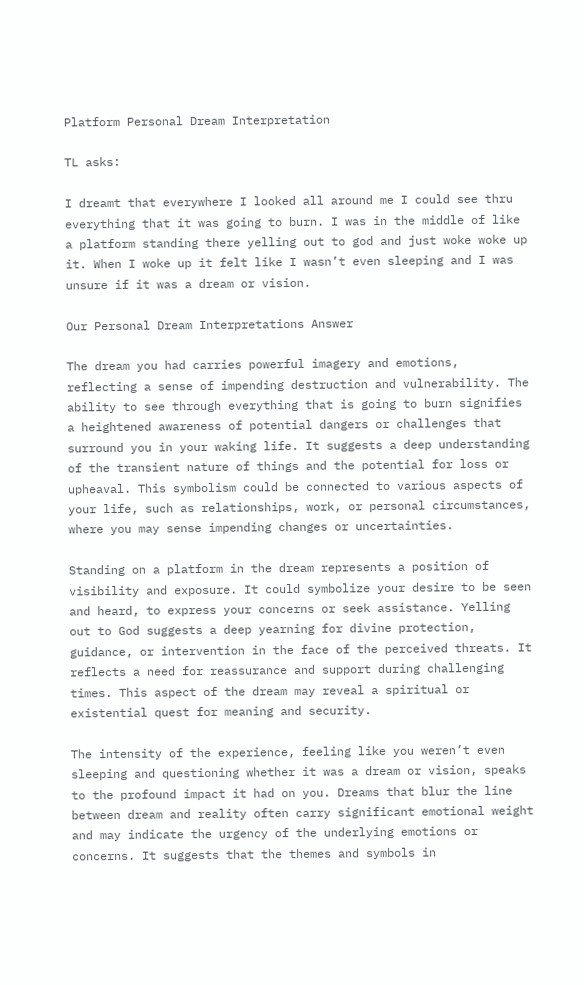Platform Personal Dream Interpretation

TL asks:

I dreamt that everywhere I looked all around me I could see thru everything that it was going to burn. I was in the middle of like a platform standing there yelling out to god and just woke woke up it. When I woke up it felt like I wasn’t even sleeping and I was unsure if it was a dream or vision.

Our Personal Dream Interpretations Answer

The dream you had carries powerful imagery and emotions, reflecting a sense of impending destruction and vulnerability. The ability to see through everything that is going to burn signifies a heightened awareness of potential dangers or challenges that surround you in your waking life. It suggests a deep understanding of the transient nature of things and the potential for loss or upheaval. This symbolism could be connected to various aspects of your life, such as relationships, work, or personal circumstances, where you may sense impending changes or uncertainties.

Standing on a platform in the dream represents a position of visibility and exposure. It could symbolize your desire to be seen and heard, to express your concerns or seek assistance. Yelling out to God suggests a deep yearning for divine protection, guidance, or intervention in the face of the perceived threats. It reflects a need for reassurance and support during challenging times. This aspect of the dream may reveal a spiritual or existential quest for meaning and security.

The intensity of the experience, feeling like you weren’t even sleeping and questioning whether it was a dream or vision, speaks to the profound impact it had on you. Dreams that blur the line between dream and reality often carry significant emotional weight and may indicate the urgency of the underlying emotions or concerns. It suggests that the themes and symbols in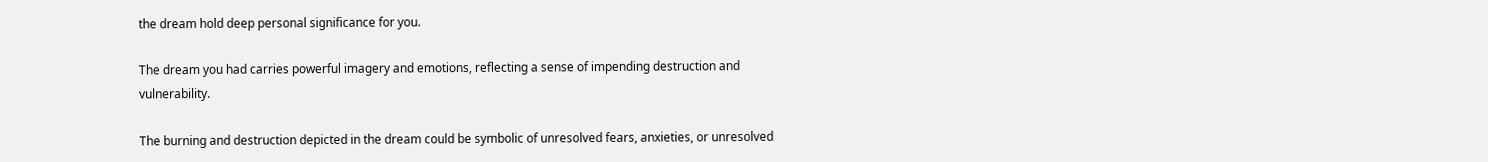the dream hold deep personal significance for you.

The dream you had carries powerful imagery and emotions, reflecting a sense of impending destruction and vulnerability.

The burning and destruction depicted in the dream could be symbolic of unresolved fears, anxieties, or unresolved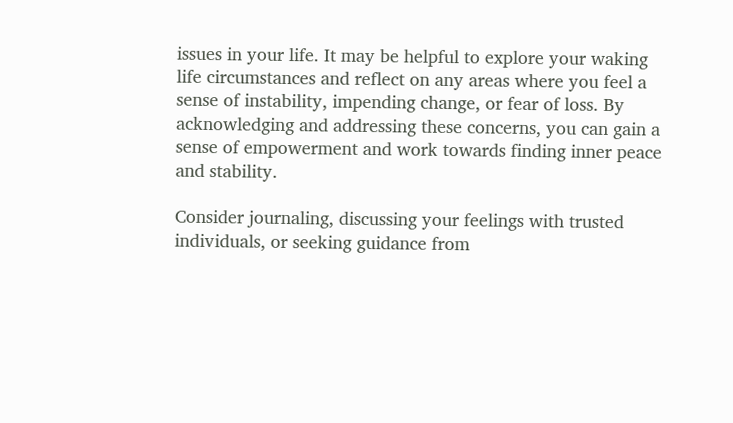issues in your life. It may be helpful to explore your waking life circumstances and reflect on any areas where you feel a sense of instability, impending change, or fear of loss. By acknowledging and addressing these concerns, you can gain a sense of empowerment and work towards finding inner peace and stability.

Consider journaling, discussing your feelings with trusted individuals, or seeking guidance from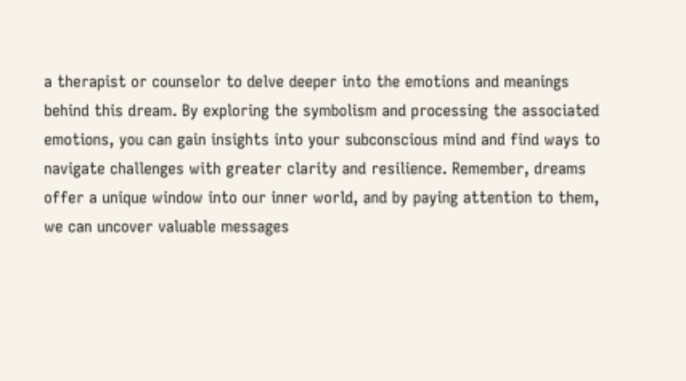a therapist or counselor to delve deeper into the emotions and meanings behind this dream. By exploring the symbolism and processing the associated emotions, you can gain insights into your subconscious mind and find ways to navigate challenges with greater clarity and resilience. Remember, dreams offer a unique window into our inner world, and by paying attention to them, we can uncover valuable messages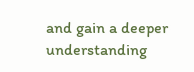and gain a deeper understanding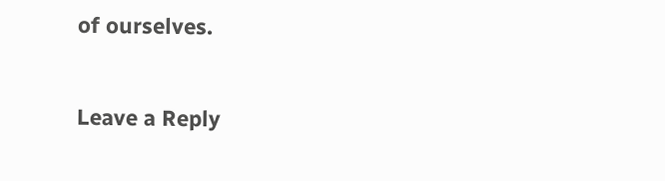of ourselves.


Leave a Reply